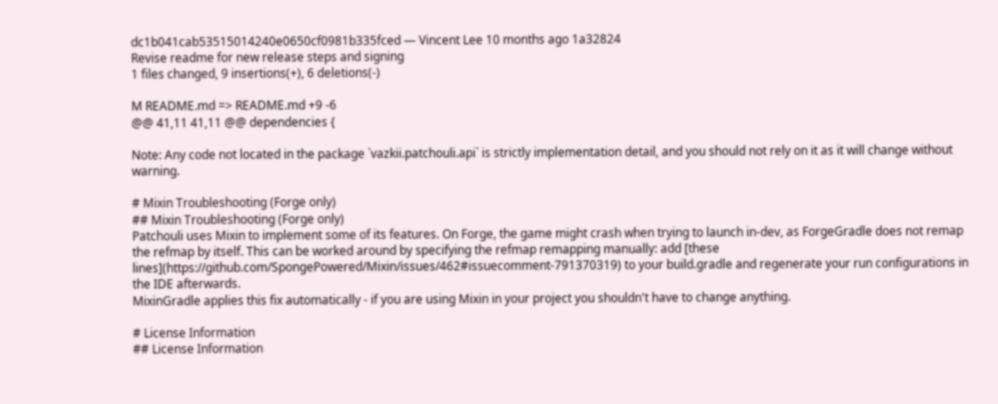dc1b041cab53515014240e0650cf0981b335fced — Vincent Lee 10 months ago 1a32824
Revise readme for new release steps and signing
1 files changed, 9 insertions(+), 6 deletions(-)

M README.md => README.md +9 -6
@@ 41,11 41,11 @@ dependencies {

Note: Any code not located in the package `vazkii.patchouli.api` is strictly implementation detail, and you should not rely on it as it will change without warning.

# Mixin Troubleshooting (Forge only)
## Mixin Troubleshooting (Forge only)
Patchouli uses Mixin to implement some of its features. On Forge, the game might crash when trying to launch in-dev, as ForgeGradle does not remap the refmap by itself. This can be worked around by specifying the refmap remapping manually: add [these lines](https://github.com/SpongePowered/Mixin/issues/462#issuecomment-791370319) to your build.gradle and regenerate your run configurations in the IDE afterwards.
MixinGradle applies this fix automatically - if you are using Mixin in your project you shouldn't have to change anything.

# License Information
## License Information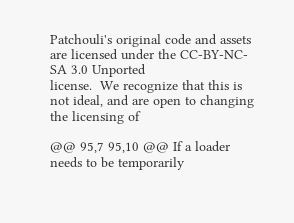Patchouli's original code and assets are licensed under the CC-BY-NC-SA 3.0 Unported
license.  We recognize that this is not ideal, and are open to changing the licensing of

@@ 95,7 95,10 @@ If a loader needs to be temporarily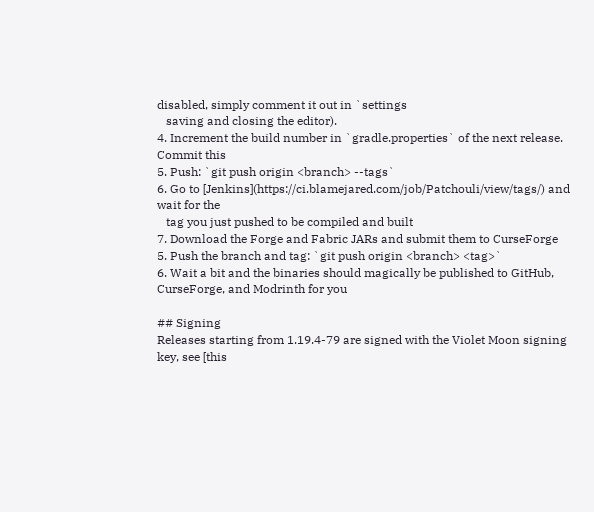disabled, simply comment it out in `settings
   saving and closing the editor).
4. Increment the build number in `gradle.properties` of the next release. Commit this
5. Push: `git push origin <branch> --tags`
6. Go to [Jenkins](https://ci.blamejared.com/job/Patchouli/view/tags/) and wait for the
   tag you just pushed to be compiled and built
7. Download the Forge and Fabric JARs and submit them to CurseForge
5. Push the branch and tag: `git push origin <branch> <tag>`
6. Wait a bit and the binaries should magically be published to GitHub, CurseForge, and Modrinth for you

## Signing
Releases starting from 1.19.4-79 are signed with the Violet Moon signing key, see [this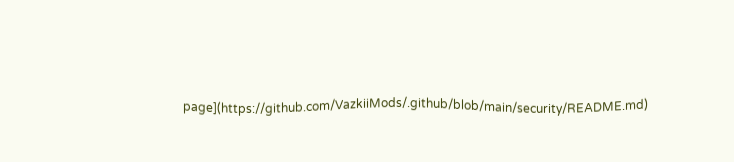page](https://github.com/VazkiiMods/.github/blob/main/security/README.md)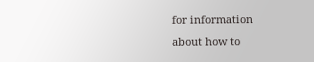for information
about how to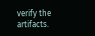verify the artifacts.